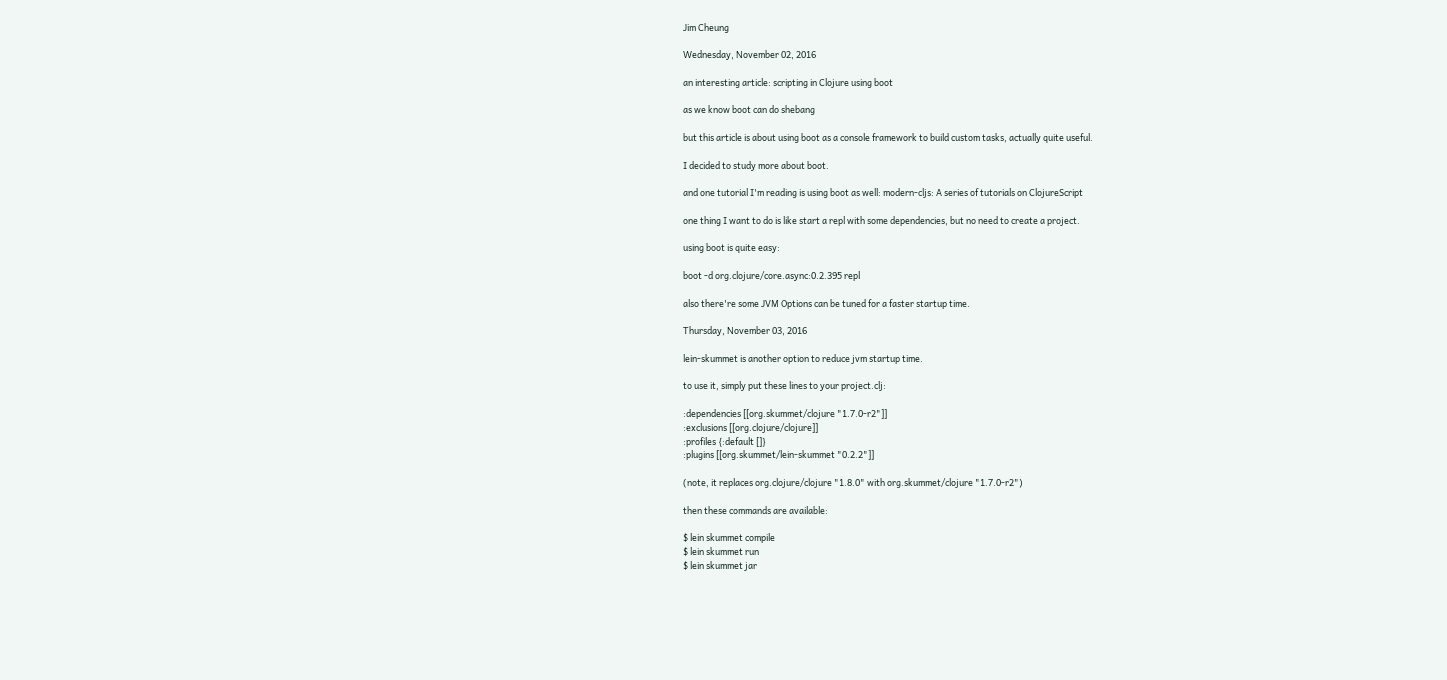Jim Cheung

Wednesday, November 02, 2016

an interesting article: scripting in Clojure using boot

as we know boot can do shebang

but this article is about using boot as a console framework to build custom tasks, actually quite useful.

I decided to study more about boot.

and one tutorial I'm reading is using boot as well: modern-cljs: A series of tutorials on ClojureScript

one thing I want to do is like start a repl with some dependencies, but no need to create a project.

using boot is quite easy:

boot -d org.clojure/core.async:0.2.395 repl

also there're some JVM Options can be tuned for a faster startup time.

Thursday, November 03, 2016

lein-skummet is another option to reduce jvm startup time.

to use it, simply put these lines to your project.clj:

:dependencies [[org.skummet/clojure "1.7.0-r2"]]
:exclusions [[org.clojure/clojure]]
:profiles {:default []}
:plugins [[org.skummet/lein-skummet "0.2.2"]]

(note, it replaces org.clojure/clojure "1.8.0" with org.skummet/clojure "1.7.0-r2")

then these commands are available:

$ lein skummet compile
$ lein skummet run
$ lein skummet jar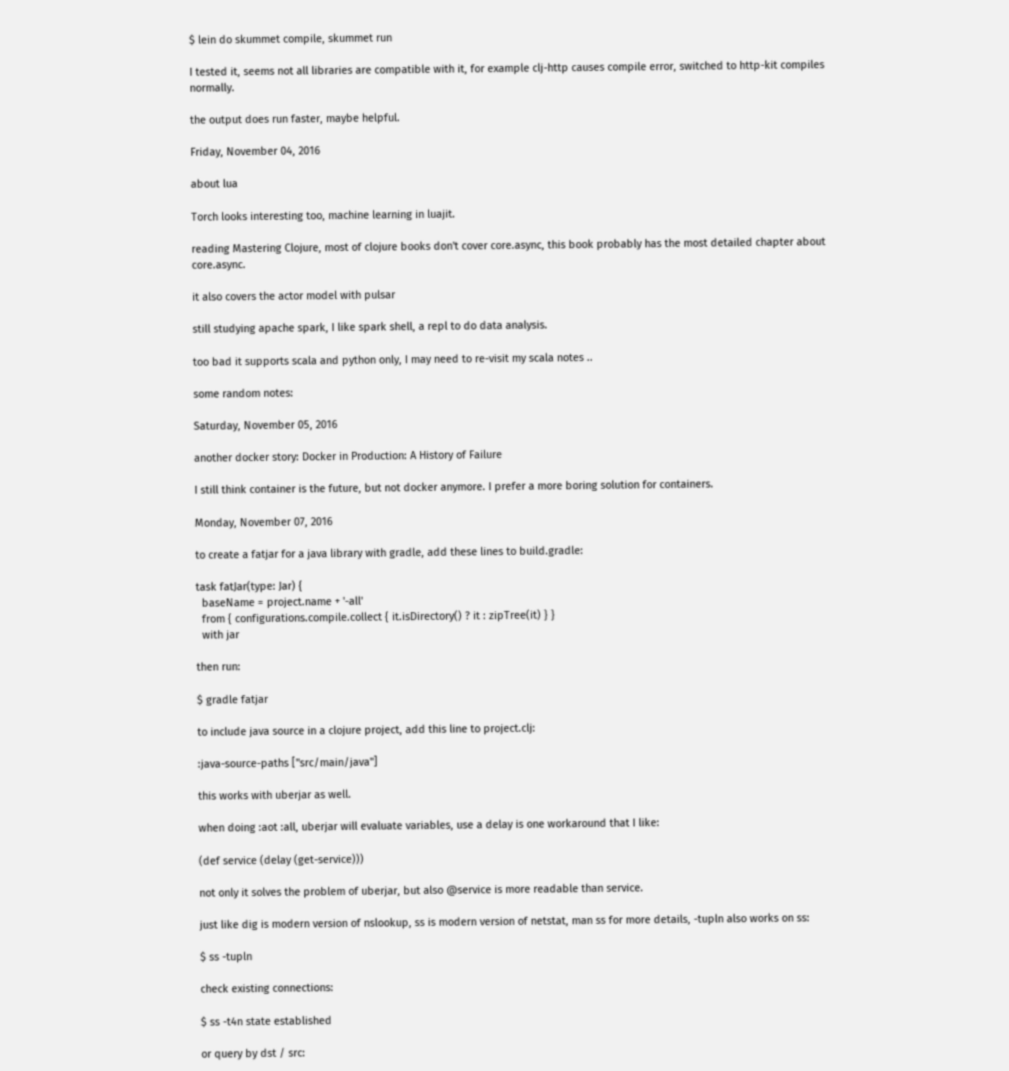$ lein do skummet compile, skummet run

I tested it, seems not all libraries are compatible with it, for example clj-http causes compile error, switched to http-kit compiles normally.

the output does run faster, maybe helpful.

Friday, November 04, 2016

about lua

Torch looks interesting too, machine learning in luajit.

reading Mastering Clojure, most of clojure books don't cover core.async, this book probably has the most detailed chapter about core.async.

it also covers the actor model with pulsar

still studying apache spark, I like spark shell, a repl to do data analysis.

too bad it supports scala and python only, I may need to re-visit my scala notes ..

some random notes:

Saturday, November 05, 2016

another docker story: Docker in Production: A History of Failure

I still think container is the future, but not docker anymore. I prefer a more boring solution for containers.

Monday, November 07, 2016

to create a fatjar for a java library with gradle, add these lines to build.gradle:

task fatJar(type: Jar) {
  baseName = project.name + '-all'
  from { configurations.compile.collect { it.isDirectory() ? it : zipTree(it) } }
  with jar

then run:

$ gradle fatjar

to include java source in a clojure project, add this line to project.clj:

:java-source-paths ["src/main/java"]

this works with uberjar as well.

when doing :aot :all, uberjar will evaluate variables, use a delay is one workaround that I like:

(def service (delay (get-service)))

not only it solves the problem of uberjar, but also @service is more readable than service.

just like dig is modern version of nslookup, ss is modern version of netstat, man ss for more details, -tupln also works on ss:

$ ss -tupln

check existing connections:

$ ss -t4n state established

or query by dst / src: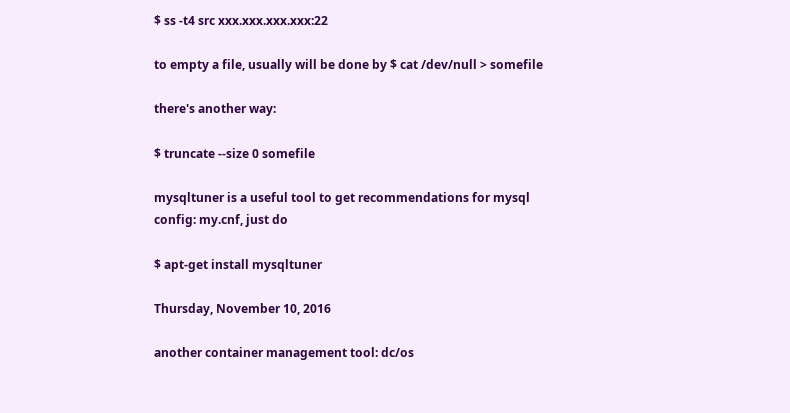$ ss -t4 src xxx.xxx.xxx.xxx:22

to empty a file, usually will be done by $ cat /dev/null > somefile

there's another way:

$ truncate --size 0 somefile

mysqltuner is a useful tool to get recommendations for mysql config: my.cnf, just do

$ apt-get install mysqltuner

Thursday, November 10, 2016

another container management tool: dc/os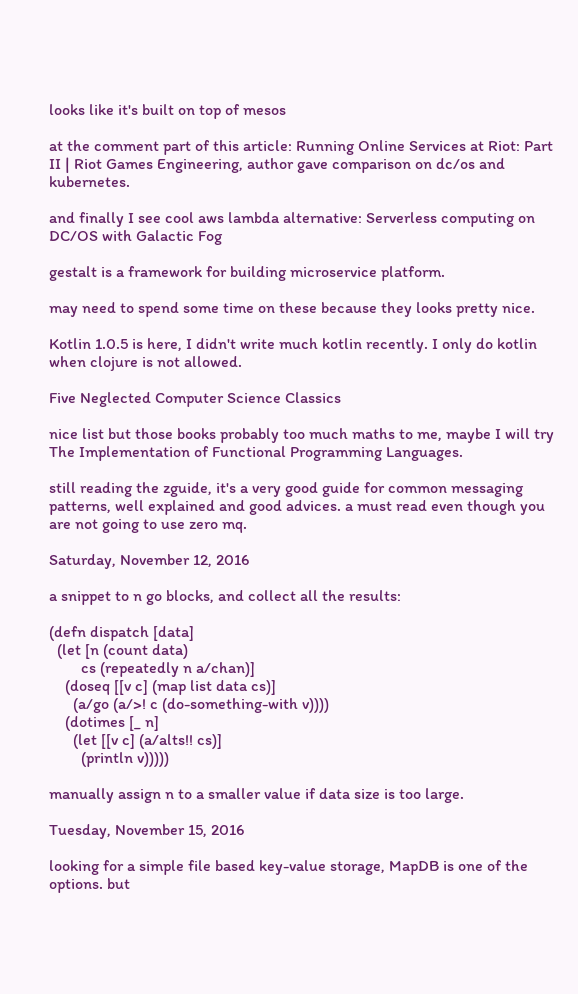looks like it's built on top of mesos

at the comment part of this article: Running Online Services at Riot: Part II | Riot Games Engineering, author gave comparison on dc/os and kubernetes.

and finally I see cool aws lambda alternative: Serverless computing on DC/OS with Galactic Fog

gestalt is a framework for building microservice platform.

may need to spend some time on these because they looks pretty nice.

Kotlin 1.0.5 is here, I didn't write much kotlin recently. I only do kotlin when clojure is not allowed.

Five Neglected Computer Science Classics

nice list but those books probably too much maths to me, maybe I will try The Implementation of Functional Programming Languages.

still reading the zguide, it's a very good guide for common messaging patterns, well explained and good advices. a must read even though you are not going to use zero mq.

Saturday, November 12, 2016

a snippet to n go blocks, and collect all the results:

(defn dispatch [data]
  (let [n (count data)
        cs (repeatedly n a/chan)]
    (doseq [[v c] (map list data cs)]
      (a/go (a/>! c (do-something-with v))))
    (dotimes [_ n]
      (let [[v c] (a/alts!! cs)]
        (println v)))))

manually assign n to a smaller value if data size is too large.

Tuesday, November 15, 2016

looking for a simple file based key-value storage, MapDB is one of the options. but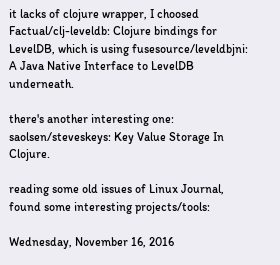it lacks of clojure wrapper, I choosed Factual/clj-leveldb: Clojure bindings for LevelDB, which is using fusesource/leveldbjni: A Java Native Interface to LevelDB underneath.

there's another interesting one: saolsen/steveskeys: Key Value Storage In Clojure.

reading some old issues of Linux Journal, found some interesting projects/tools:

Wednesday, November 16, 2016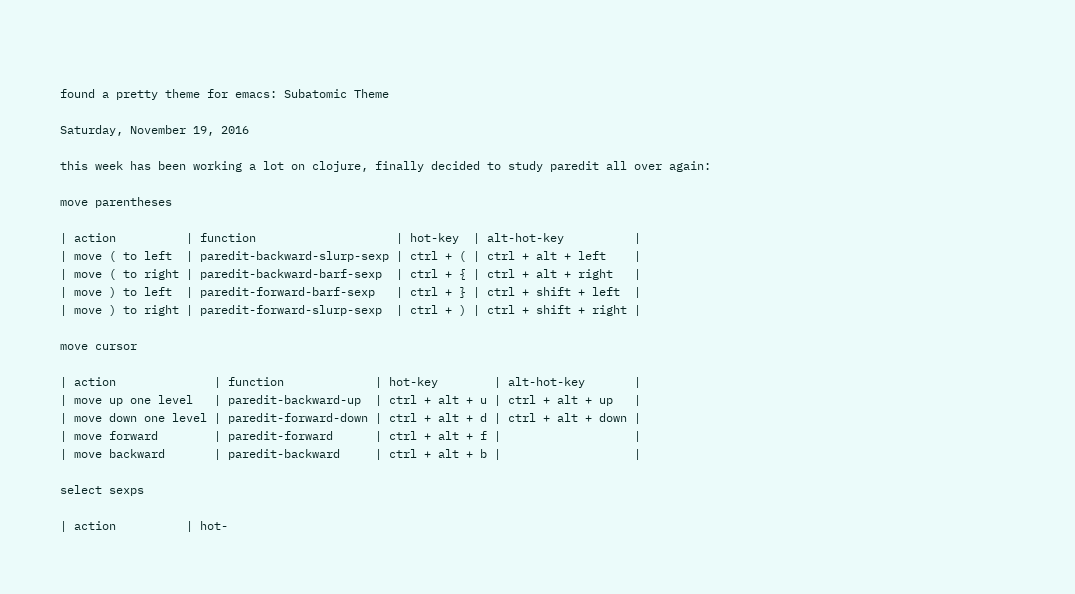found a pretty theme for emacs: Subatomic Theme

Saturday, November 19, 2016

this week has been working a lot on clojure, finally decided to study paredit all over again:

move parentheses

| action          | function                    | hot-key  | alt-hot-key          |
| move ( to left  | paredit-backward-slurp-sexp | ctrl + ( | ctrl + alt + left    |
| move ( to right | paredit-backward-barf-sexp  | ctrl + { | ctrl + alt + right   |
| move ) to left  | paredit-forward-barf-sexp   | ctrl + } | ctrl + shift + left  |
| move ) to right | paredit-forward-slurp-sexp  | ctrl + ) | ctrl + shift + right |

move cursor

| action              | function             | hot-key        | alt-hot-key       |
| move up one level   | paredit-backward-up  | ctrl + alt + u | ctrl + alt + up   |
| move down one level | paredit-forward-down | ctrl + alt + d | ctrl + alt + down |
| move forward        | paredit-forward      | ctrl + alt + f |                   |
| move backward       | paredit-backward     | ctrl + alt + b |                   |

select sexps

| action          | hot-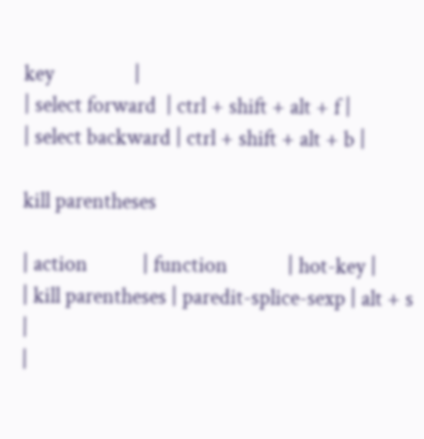key                |
| select forward  | ctrl + shift + alt + f |
| select backward | ctrl + shift + alt + b |

kill parentheses

| action           | function            | hot-key |
| kill parentheses | paredit-splice-sexp | alt + s |
|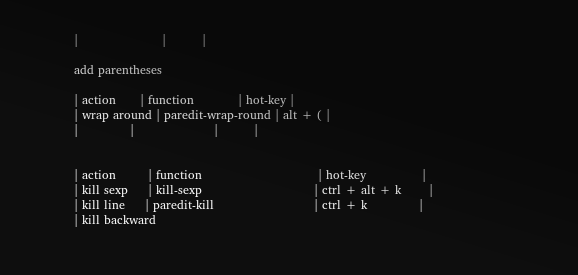|                     |         |

add parentheses

| action      | function           | hot-key |
| wrap around | paredit-wrap-round | alt + ( |
|             |                    |         |


| action        | function                             | hot-key              |
| kill sexp     | kill-sexp                            | ctrl + alt + k       |
| kill line     | paredit-kill                         | ctrl + k             |
| kill backward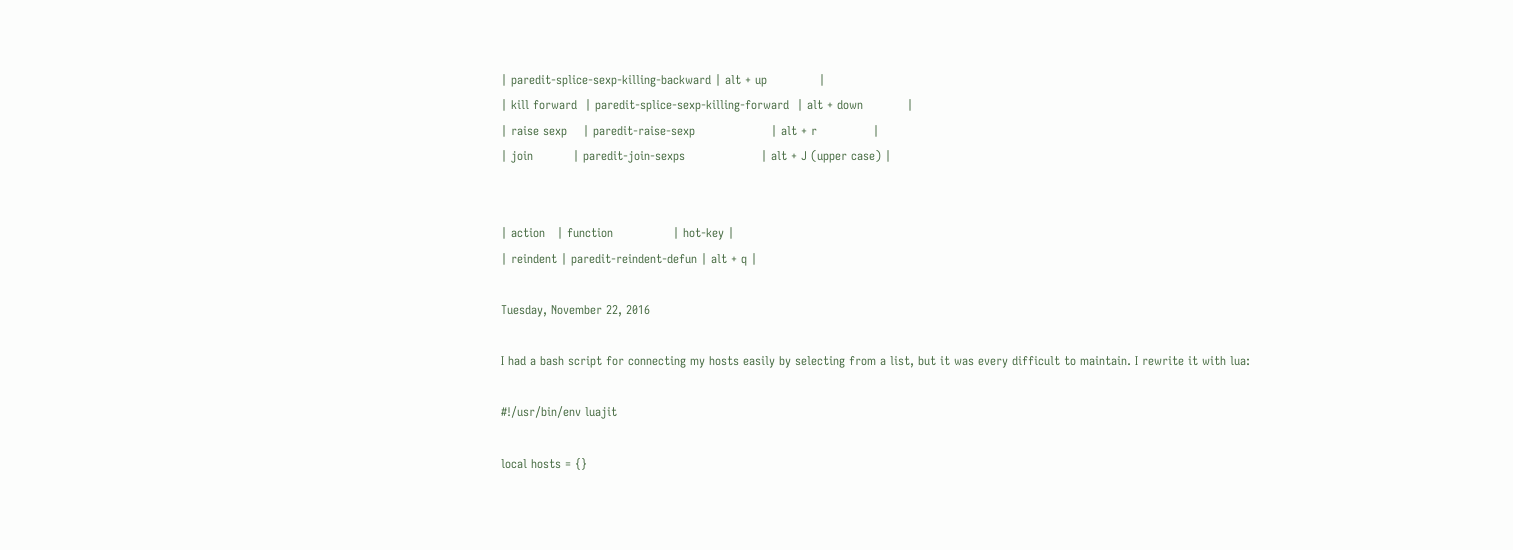| paredit-splice-sexp-killing-backward | alt + up             |
| kill forward  | paredit-splice-sexp-killing-forward  | alt + down           |
| raise sexp    | paredit-raise-sexp                   | alt + r              |
| join          | paredit-join-sexps                   | alt + J (upper case) |


| action   | function               | hot-key |
| reindent | paredit-reindent-defun | alt + q |

Tuesday, November 22, 2016

I had a bash script for connecting my hosts easily by selecting from a list, but it was every difficult to maintain. I rewrite it with lua:

#!/usr/bin/env luajit

local hosts = {}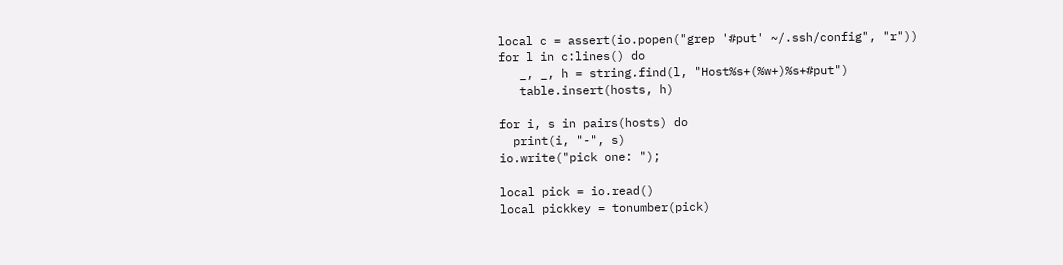local c = assert(io.popen("grep '#put' ~/.ssh/config", "r"))
for l in c:lines() do
   _, _, h = string.find(l, "Host%s+(%w+)%s+#put")
   table.insert(hosts, h)

for i, s in pairs(hosts) do
  print(i, "-", s)
io.write("pick one: ");

local pick = io.read()
local pickkey = tonumber(pick)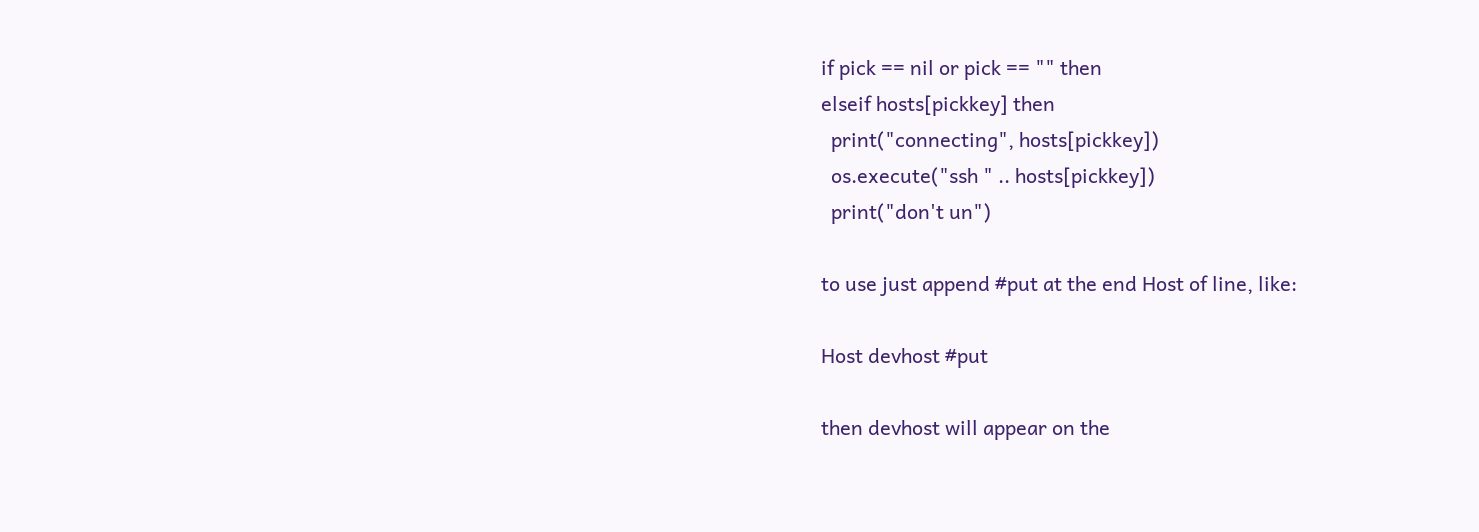if pick == nil or pick == "" then
elseif hosts[pickkey] then
  print("connecting", hosts[pickkey])
  os.execute("ssh " .. hosts[pickkey])
  print("don't un")

to use just append #put at the end Host of line, like:

Host devhost #put

then devhost will appear on the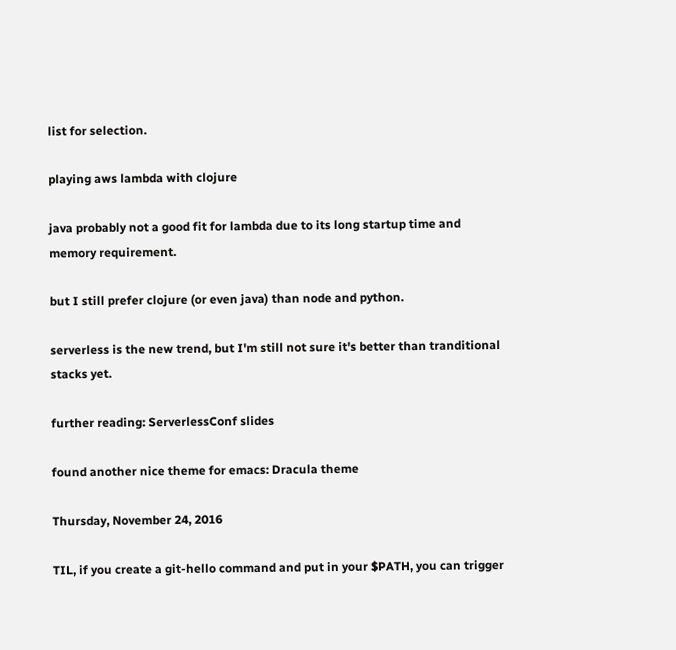list for selection.

playing aws lambda with clojure

java probably not a good fit for lambda due to its long startup time and memory requirement.

but I still prefer clojure (or even java) than node and python.

serverless is the new trend, but I'm still not sure it's better than tranditional stacks yet.

further reading: ServerlessConf slides

found another nice theme for emacs: Dracula theme

Thursday, November 24, 2016

TIL, if you create a git-hello command and put in your $PATH, you can trigger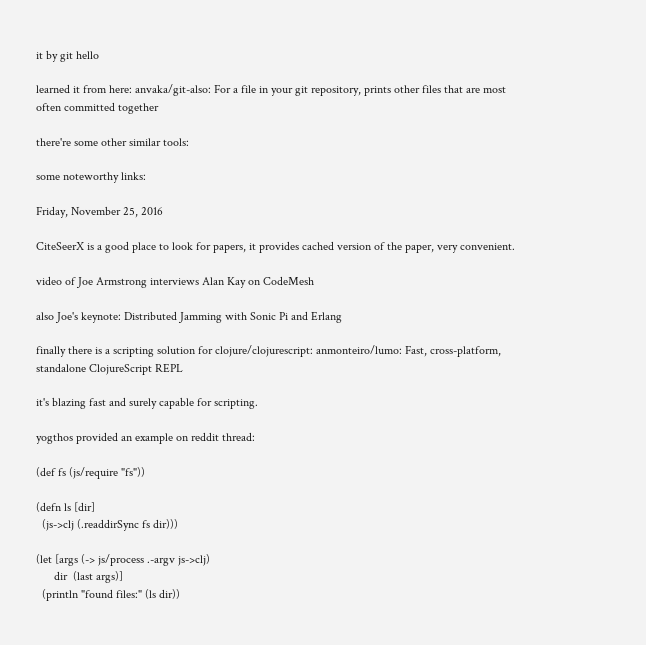it by git hello

learned it from here: anvaka/git-also: For a file in your git repository, prints other files that are most often committed together

there're some other similar tools:

some noteworthy links:

Friday, November 25, 2016

CiteSeerX is a good place to look for papers, it provides cached version of the paper, very convenient.

video of Joe Armstrong interviews Alan Kay on CodeMesh

also Joe's keynote: Distributed Jamming with Sonic Pi and Erlang

finally there is a scripting solution for clojure/clojurescript: anmonteiro/lumo: Fast, cross-platform, standalone ClojureScript REPL

it's blazing fast and surely capable for scripting.

yogthos provided an example on reddit thread:

(def fs (js/require "fs"))

(defn ls [dir]
  (js->clj (.readdirSync fs dir)))

(let [args (-> js/process .-argv js->clj)
      dir  (last args)]
  (println "found files:" (ls dir))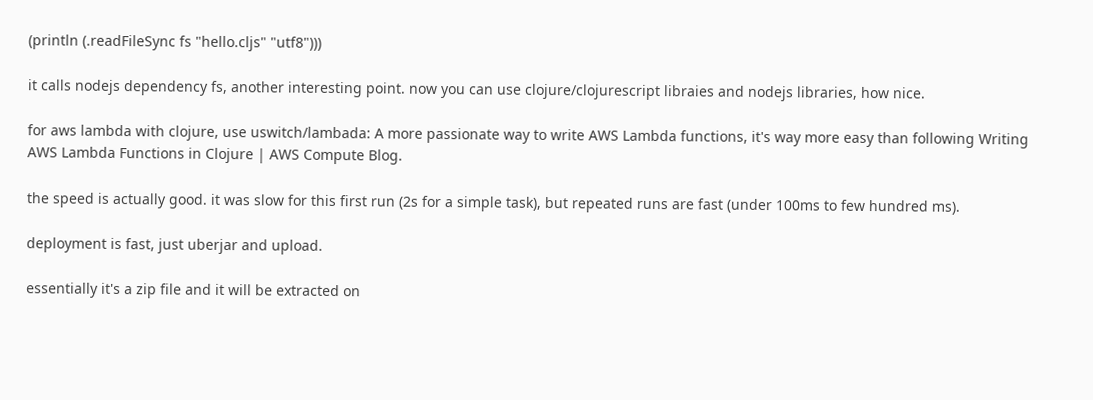(println (.readFileSync fs "hello.cljs" "utf8")))

it calls nodejs dependency fs, another interesting point. now you can use clojure/clojurescript libraies and nodejs libraries, how nice.

for aws lambda with clojure, use uswitch/lambada: A more passionate way to write AWS Lambda functions, it's way more easy than following Writing AWS Lambda Functions in Clojure | AWS Compute Blog.

the speed is actually good. it was slow for this first run (2s for a simple task), but repeated runs are fast (under 100ms to few hundred ms).

deployment is fast, just uberjar and upload.

essentially it's a zip file and it will be extracted on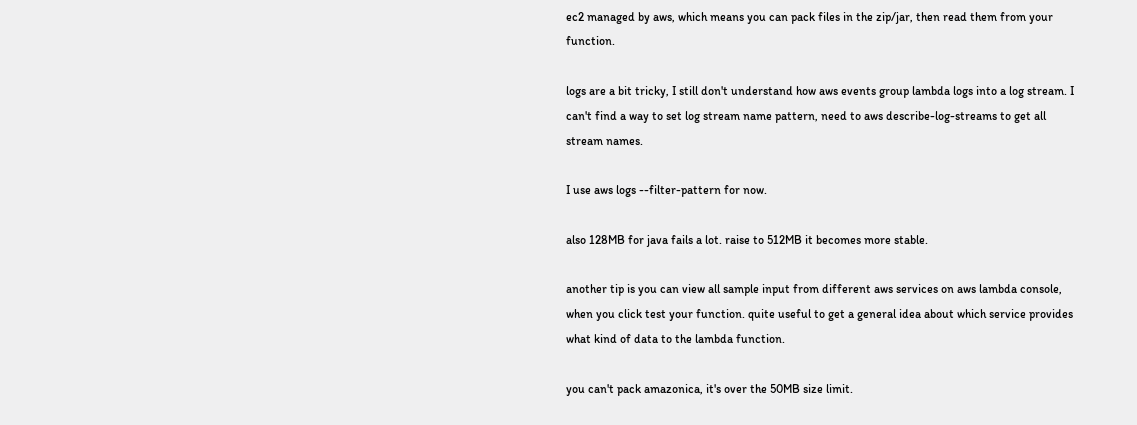ec2 managed by aws, which means you can pack files in the zip/jar, then read them from your function.

logs are a bit tricky, I still don't understand how aws events group lambda logs into a log stream. I can't find a way to set log stream name pattern, need to aws describe-log-streams to get all stream names.

I use aws logs --filter-pattern for now.

also 128MB for java fails a lot. raise to 512MB it becomes more stable.

another tip is you can view all sample input from different aws services on aws lambda console, when you click test your function. quite useful to get a general idea about which service provides what kind of data to the lambda function.

you can't pack amazonica, it's over the 50MB size limit.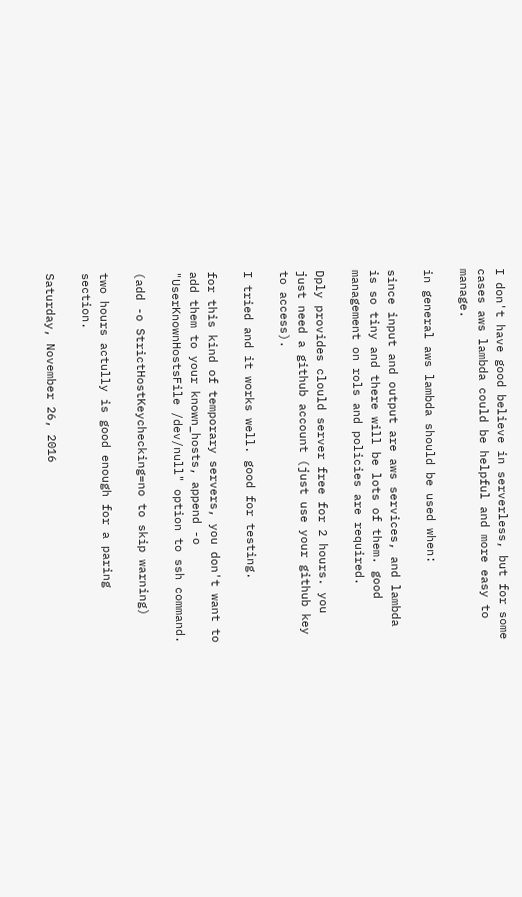I don't have good believe in serverless, but for some cases aws lambda could be helpful and more easy to manage.

in general aws lambda should be used when:

since input and output are aws services, and lambda is so tiny and there will be lots of them. good management on rols and policies are required.

Dply provides clould server free for 2 hours. you just need a github account (just use your github key to access).

I tried and it works well. good for testing.

for this kind of temporary servers, you don't want to add them to your known_hosts, append -o "UserKnownHostsFile /dev/null" option to ssh command.

(add -o StrictHostKeychecking=no to skip warning)

two hours actully is good enough for a paring section.

Saturday, November 26, 2016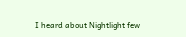I heard about Nightlight few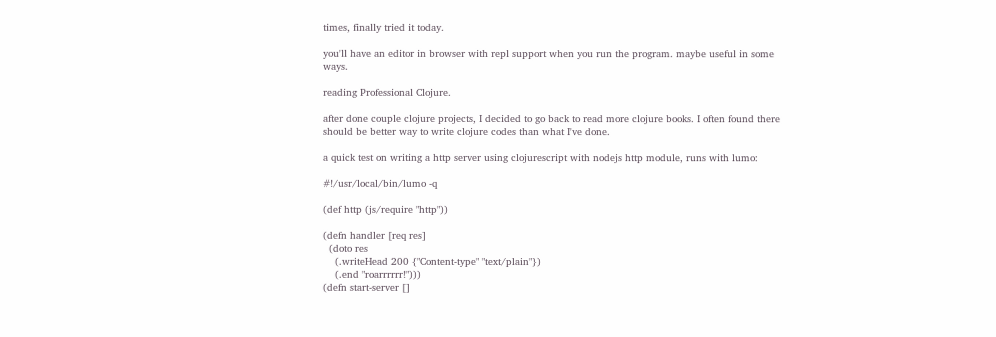times, finally tried it today.

you'll have an editor in browser with repl support when you run the program. maybe useful in some ways.

reading Professional Clojure.

after done couple clojure projects, I decided to go back to read more clojure books. I often found there should be better way to write clojure codes than what I've done.

a quick test on writing a http server using clojurescript with nodejs http module, runs with lumo:

#!/usr/local/bin/lumo -q

(def http (js/require "http"))

(defn handler [req res]
  (doto res
    (.writeHead 200 {"Content-type" "text/plain"})
    (.end "roarrrrrr!")))
(defn start-server []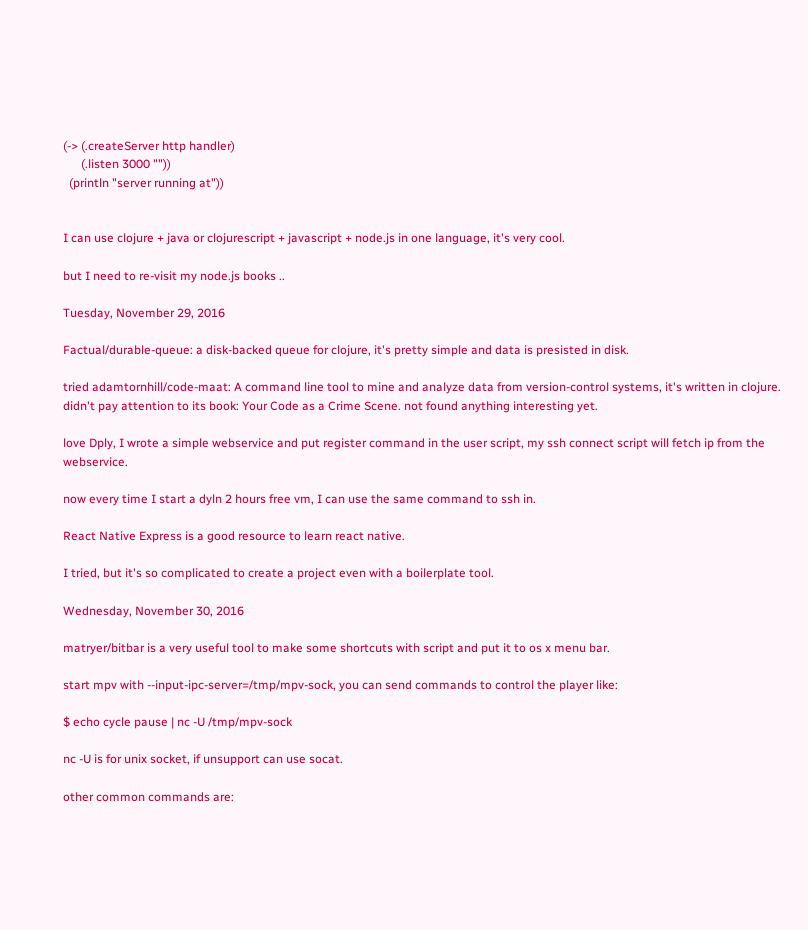(-> (.createServer http handler)
      (.listen 3000 ""))
  (println "server running at"))


I can use clojure + java or clojurescript + javascript + node.js in one language, it's very cool.

but I need to re-visit my node.js books ..

Tuesday, November 29, 2016

Factual/durable-queue: a disk-backed queue for clojure, it's pretty simple and data is presisted in disk.

tried adamtornhill/code-maat: A command line tool to mine and analyze data from version-control systems, it's written in clojure. didn't pay attention to its book: Your Code as a Crime Scene. not found anything interesting yet.

love Dply, I wrote a simple webservice and put register command in the user script, my ssh connect script will fetch ip from the webservice.

now every time I start a dyln 2 hours free vm, I can use the same command to ssh in.

React Native Express is a good resource to learn react native.

I tried, but it's so complicated to create a project even with a boilerplate tool.

Wednesday, November 30, 2016

matryer/bitbar is a very useful tool to make some shortcuts with script and put it to os x menu bar.

start mpv with --input-ipc-server=/tmp/mpv-sock, you can send commands to control the player like:

$ echo cycle pause | nc -U /tmp/mpv-sock

nc -U is for unix socket, if unsupport can use socat.

other common commands are: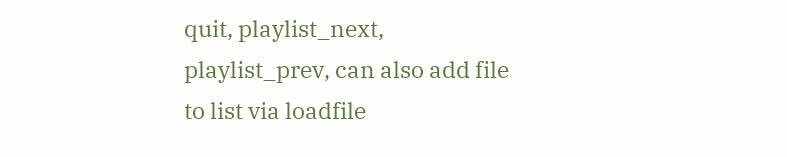quit, playlist_next, playlist_prev, can also add file to list via loadfile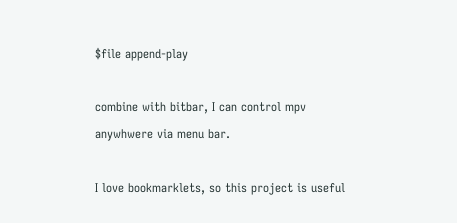$file append-play

combine with bitbar, I can control mpv anywhwere via menu bar.

I love bookmarklets, so this project is useful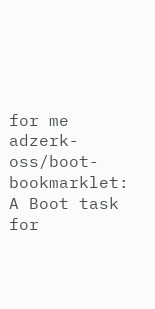for me adzerk-oss/boot-bookmarklet: A Boot task for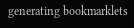generating bookmarklets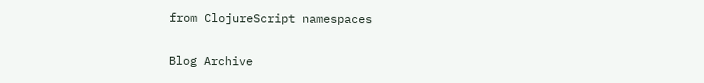from ClojureScript namespaces

Blog Archive